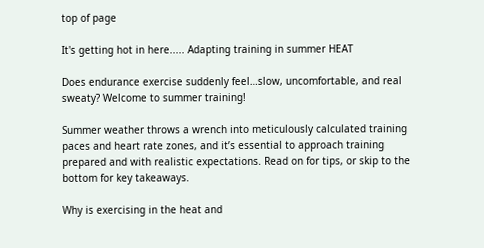top of page

It's getting hot in here..... Adapting training in summer HEAT

Does endurance exercise suddenly feel…slow, uncomfortable, and real sweaty? Welcome to summer training!

Summer weather throws a wrench into meticulously calculated training paces and heart rate zones, and it’s essential to approach training prepared and with realistic expectations. Read on for tips, or skip to the bottom for key takeaways.

Why is exercising in the heat and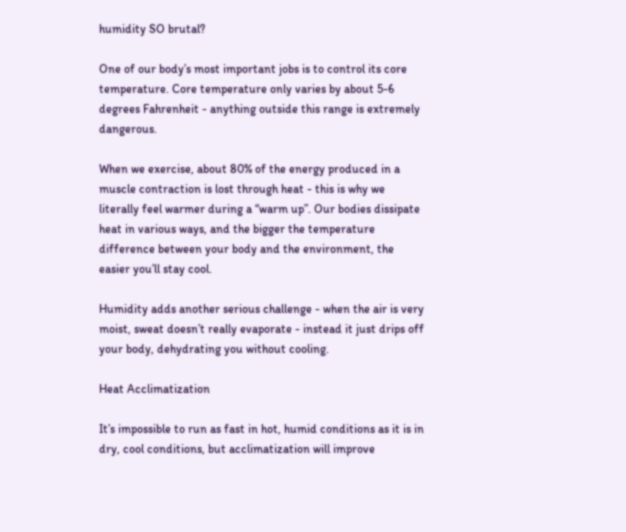humidity SO brutal?

One of our body’s most important jobs is to control its core temperature. Core temperature only varies by about 5-6 degrees Fahrenheit - anything outside this range is extremely dangerous.

When we exercise, about 80% of the energy produced in a muscle contraction is lost through heat - this is why we literally feel warmer during a “warm up”. Our bodies dissipate heat in various ways, and the bigger the temperature difference between your body and the environment, the easier you’ll stay cool.

Humidity adds another serious challenge - when the air is very moist, sweat doesn’t really evaporate - instead it just drips off your body, dehydrating you without cooling.

Heat Acclimatization

It’s impossible to run as fast in hot, humid conditions as it is in dry, cool conditions, but acclimatization will improve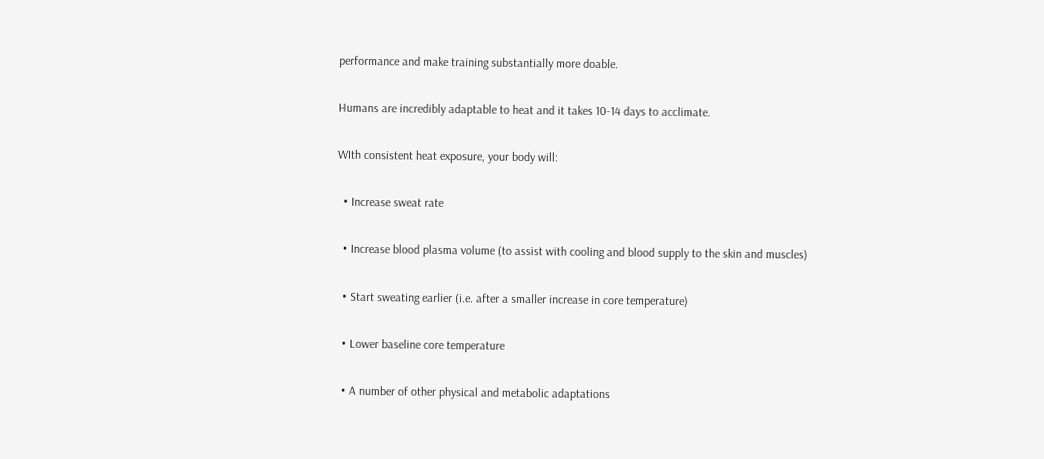performance and make training substantially more doable.

Humans are incredibly adaptable to heat and it takes 10-14 days to acclimate.

WIth consistent heat exposure, your body will:

  • Increase sweat rate

  • Increase blood plasma volume (to assist with cooling and blood supply to the skin and muscles)

  • Start sweating earlier (i.e. after a smaller increase in core temperature)

  • Lower baseline core temperature

  • A number of other physical and metabolic adaptations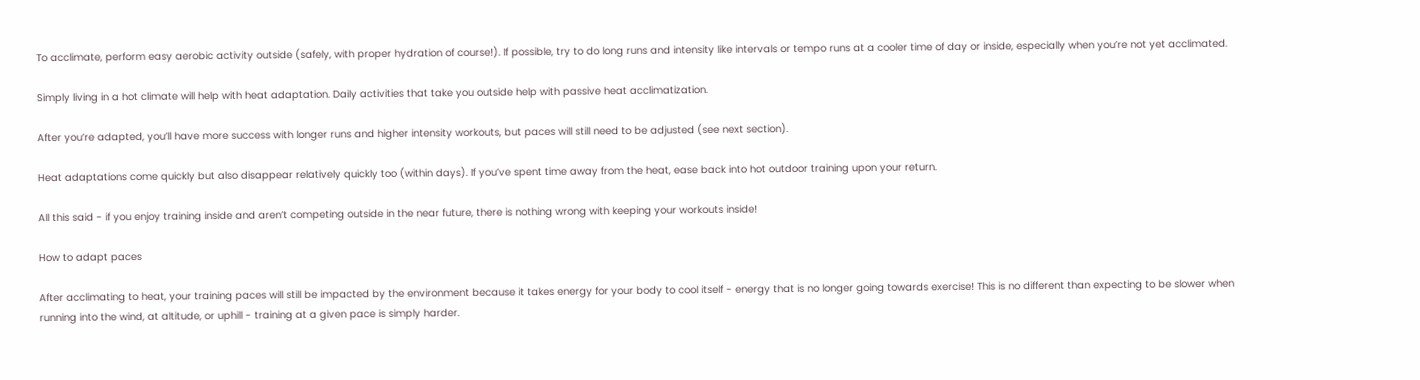To acclimate, perform easy aerobic activity outside (safely, with proper hydration of course!). If possible, try to do long runs and intensity like intervals or tempo runs at a cooler time of day or inside, especially when you’re not yet acclimated.

Simply living in a hot climate will help with heat adaptation. Daily activities that take you outside help with passive heat acclimatization.

After you’re adapted, you’ll have more success with longer runs and higher intensity workouts, but paces will still need to be adjusted (see next section).

Heat adaptations come quickly but also disappear relatively quickly too (within days). If you’ve spent time away from the heat, ease back into hot outdoor training upon your return.

All this said - if you enjoy training inside and aren’t competing outside in the near future, there is nothing wrong with keeping your workouts inside!

How to adapt paces

After acclimating to heat, your training paces will still be impacted by the environment because it takes energy for your body to cool itself - energy that is no longer going towards exercise! This is no different than expecting to be slower when running into the wind, at altitude, or uphill - training at a given pace is simply harder.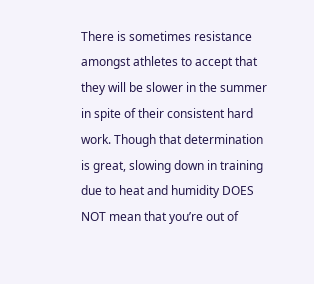There is sometimes resistance amongst athletes to accept that they will be slower in the summer in spite of their consistent hard work. Though that determination is great, slowing down in training due to heat and humidity DOES NOT mean that you’re out of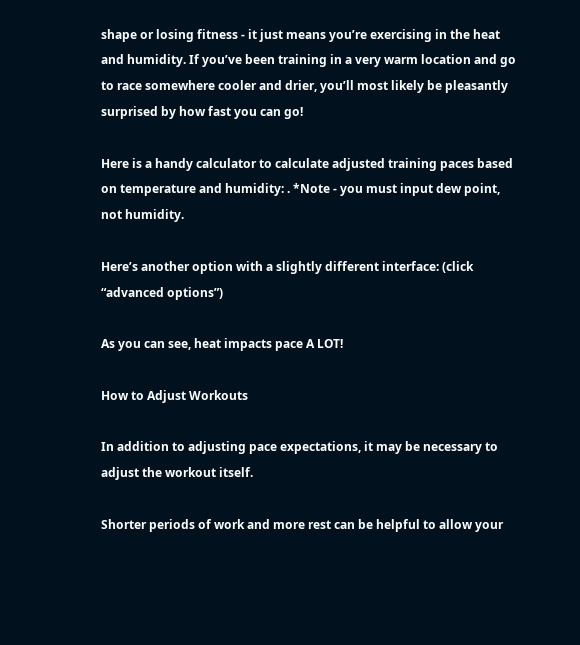shape or losing fitness - it just means you’re exercising in the heat and humidity. If you’ve been training in a very warm location and go to race somewhere cooler and drier, you’ll most likely be pleasantly surprised by how fast you can go!

Here is a handy calculator to calculate adjusted training paces based on temperature and humidity: . *Note - you must input dew point, not humidity.

Here’s another option with a slightly different interface: (click “advanced options”)

As you can see, heat impacts pace A LOT!

How to Adjust Workouts

In addition to adjusting pace expectations, it may be necessary to adjust the workout itself.

Shorter periods of work and more rest can be helpful to allow your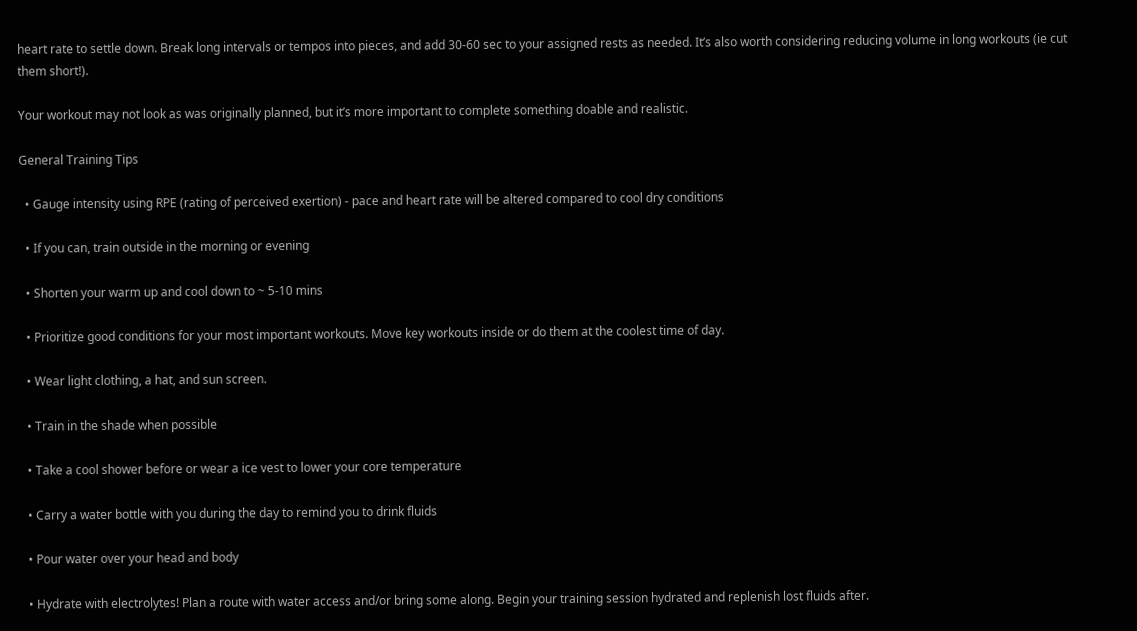heart rate to settle down. Break long intervals or tempos into pieces, and add 30-60 sec to your assigned rests as needed. It’s also worth considering reducing volume in long workouts (ie cut them short!).

Your workout may not look as was originally planned, but it’s more important to complete something doable and realistic.

General Training Tips

  • Gauge intensity using RPE (rating of perceived exertion) - pace and heart rate will be altered compared to cool dry conditions

  • If you can, train outside in the morning or evening

  • Shorten your warm up and cool down to ~ 5-10 mins

  • Prioritize good conditions for your most important workouts. Move key workouts inside or do them at the coolest time of day.

  • Wear light clothing, a hat, and sun screen.

  • Train in the shade when possible

  • Take a cool shower before or wear a ice vest to lower your core temperature

  • Carry a water bottle with you during the day to remind you to drink fluids

  • Pour water over your head and body

  • Hydrate with electrolytes! Plan a route with water access and/or bring some along. Begin your training session hydrated and replenish lost fluids after.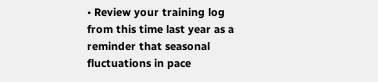• Review your training log from this time last year as a reminder that seasonal fluctuations in pace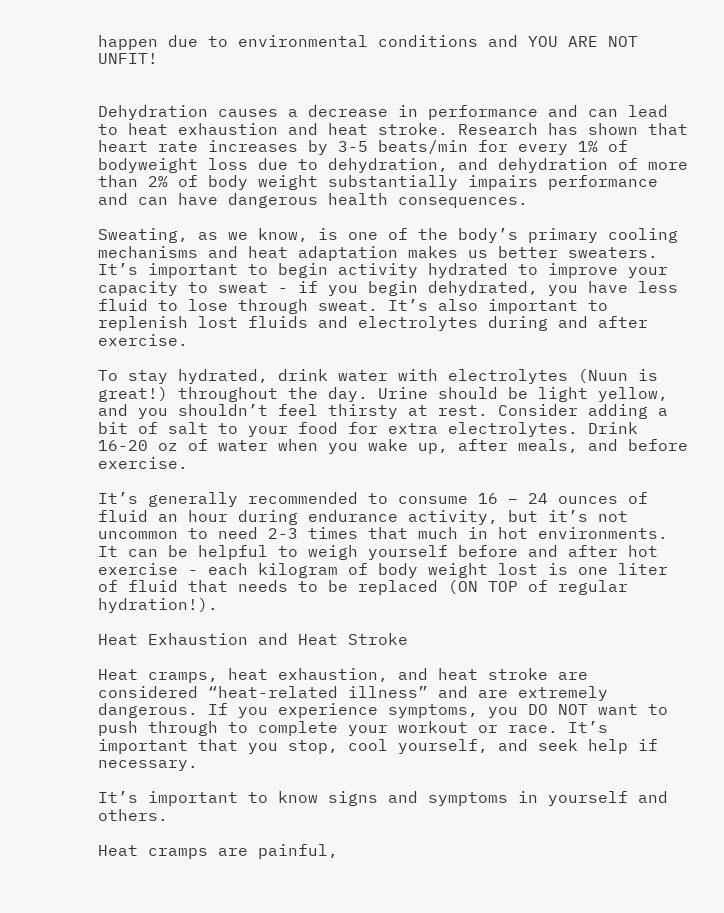happen due to environmental conditions and YOU ARE NOT UNFIT!


Dehydration causes a decrease in performance and can lead to heat exhaustion and heat stroke. Research has shown that heart rate increases by 3-5 beats/min for every 1% of bodyweight loss due to dehydration, and dehydration of more than 2% of body weight substantially impairs performance and can have dangerous health consequences.

Sweating, as we know, is one of the body’s primary cooling mechanisms and heat adaptation makes us better sweaters. It’s important to begin activity hydrated to improve your capacity to sweat - if you begin dehydrated, you have less fluid to lose through sweat. It’s also important to replenish lost fluids and electrolytes during and after exercise.

To stay hydrated, drink water with electrolytes (Nuun is great!) throughout the day. Urine should be light yellow, and you shouldn’t feel thirsty at rest. Consider adding a bit of salt to your food for extra electrolytes. Drink 16-20 oz of water when you wake up, after meals, and before exercise.

It’s generally recommended to consume 16 – 24 ounces of fluid an hour during endurance activity, but it’s not uncommon to need 2-3 times that much in hot environments. It can be helpful to weigh yourself before and after hot exercise - each kilogram of body weight lost is one liter of fluid that needs to be replaced (ON TOP of regular hydration!).

Heat Exhaustion and Heat Stroke

Heat cramps, heat exhaustion, and heat stroke are considered “heat-related illness” and are extremely dangerous. If you experience symptoms, you DO NOT want to push through to complete your workout or race. It’s important that you stop, cool yourself, and seek help if necessary.

It’s important to know signs and symptoms in yourself and others.

Heat cramps are painful,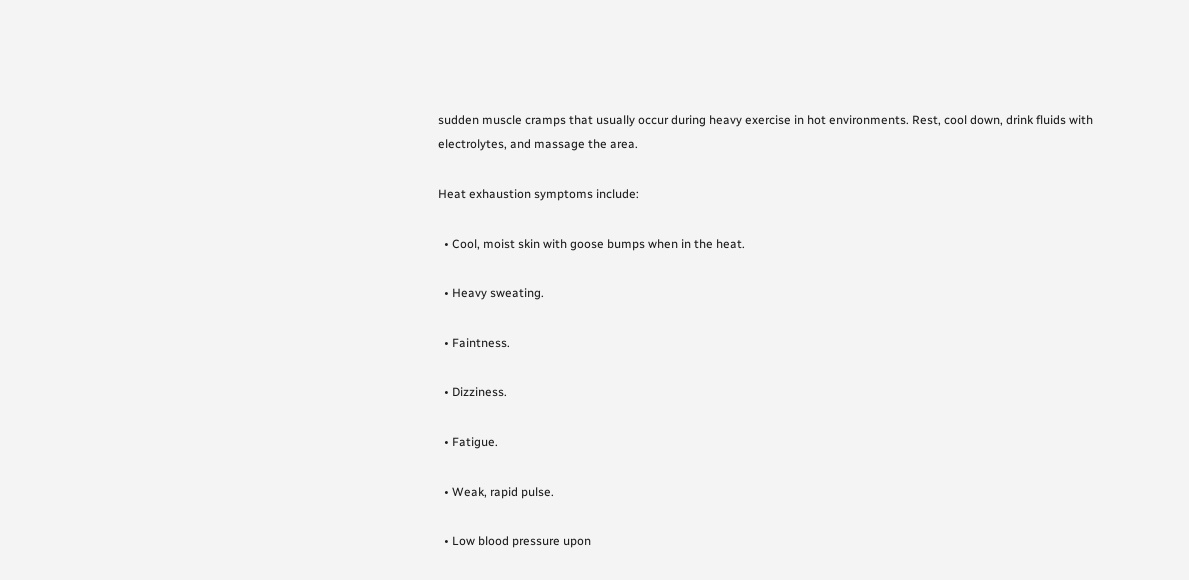sudden muscle cramps that usually occur during heavy exercise in hot environments. Rest, cool down, drink fluids with electrolytes, and massage the area.

Heat exhaustion symptoms include:

  • Cool, moist skin with goose bumps when in the heat.

  • Heavy sweating.

  • Faintness.

  • Dizziness.

  • Fatigue.

  • Weak, rapid pulse.

  • Low blood pressure upon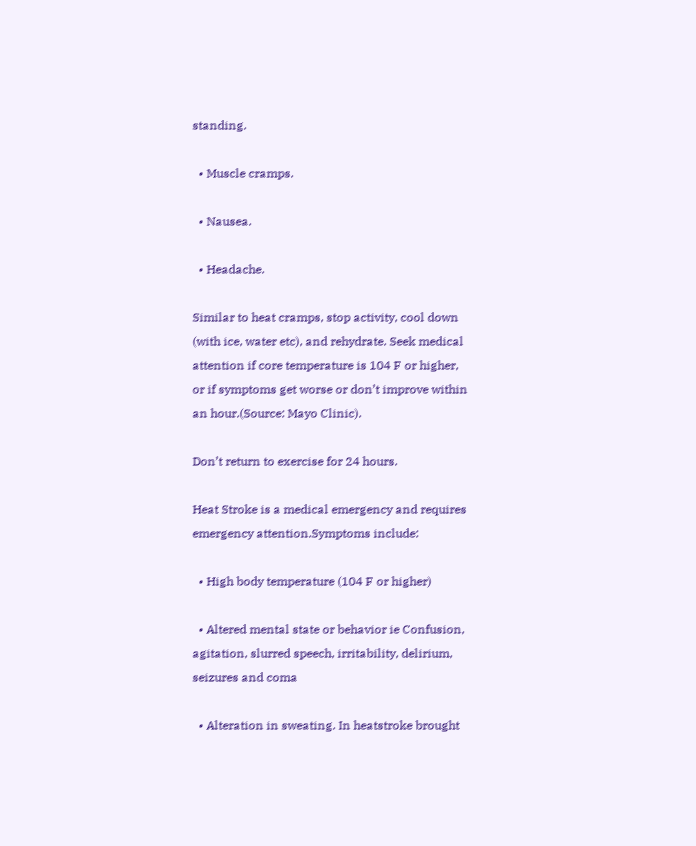standing.

  • Muscle cramps.

  • Nausea.

  • Headache.

Similar to heat cramps, stop activity, cool down (with ice, water etc), and rehydrate. Seek medical attention if core temperature is 104 F or higher, or if symptoms get worse or don’t improve within an hour.(Source: Mayo Clinic).

Don’t return to exercise for 24 hours.

Heat Stroke is a medical emergency and requires emergency attention.Symptoms include:

  • High body temperature (104 F or higher)

  • Altered mental state or behavior ie Confusion, agitation, slurred speech, irritability, delirium, seizures and coma

  • Alteration in sweating. In heatstroke brought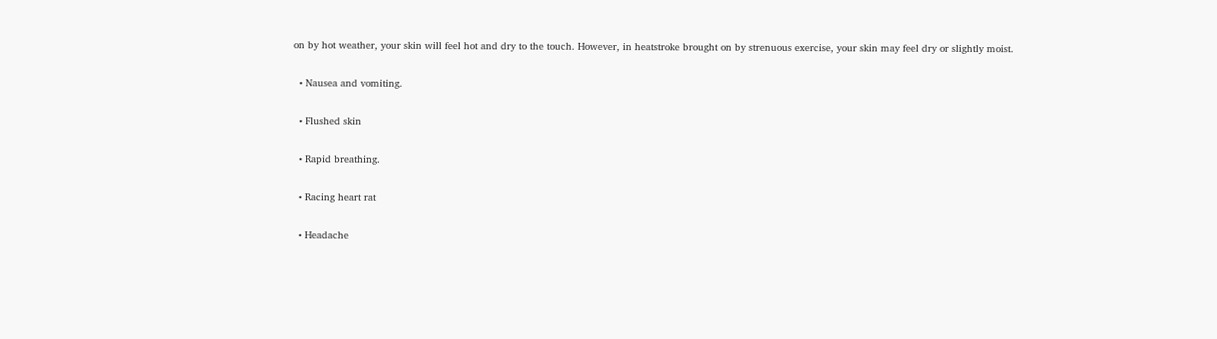on by hot weather, your skin will feel hot and dry to the touch. However, in heatstroke brought on by strenuous exercise, your skin may feel dry or slightly moist.

  • Nausea and vomiting.

  • Flushed skin

  • Rapid breathing.

  • Racing heart rat

  • Headache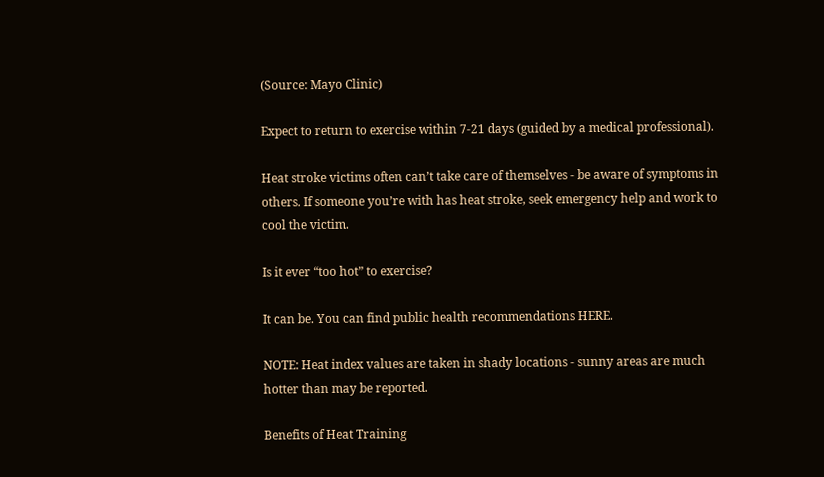(Source: Mayo Clinic)

Expect to return to exercise within 7-21 days (guided by a medical professional).

Heat stroke victims often can’t take care of themselves - be aware of symptoms in others. If someone you’re with has heat stroke, seek emergency help and work to cool the victim.

Is it ever “too hot” to exercise?

It can be. You can find public health recommendations HERE.

NOTE: Heat index values are taken in shady locations - sunny areas are much hotter than may be reported.

Benefits of Heat Training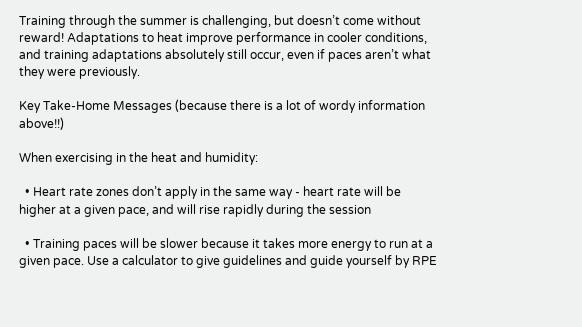Training through the summer is challenging, but doesn’t come without reward! Adaptations to heat improve performance in cooler conditions, and training adaptations absolutely still occur, even if paces aren’t what they were previously.

Key Take-Home Messages (because there is a lot of wordy information above!!)

When exercising in the heat and humidity:

  • Heart rate zones don’t apply in the same way - heart rate will be higher at a given pace, and will rise rapidly during the session

  • Training paces will be slower because it takes more energy to run at a given pace. Use a calculator to give guidelines and guide yourself by RPE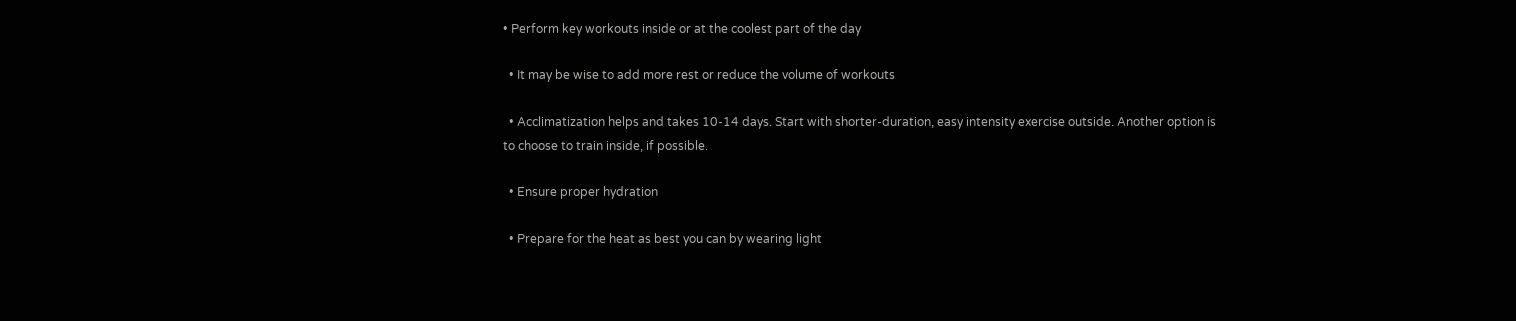• Perform key workouts inside or at the coolest part of the day

  • It may be wise to add more rest or reduce the volume of workouts

  • Acclimatization helps and takes 10-14 days. Start with shorter-duration, easy intensity exercise outside. Another option is to choose to train inside, if possible.

  • Ensure proper hydration

  • Prepare for the heat as best you can by wearing light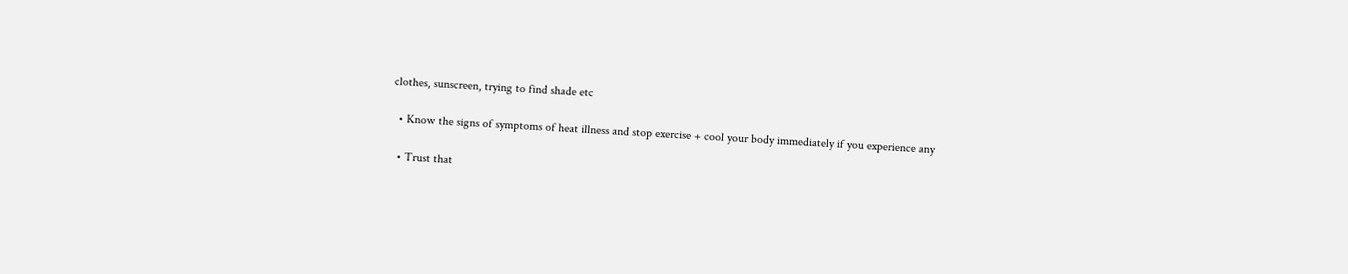clothes, sunscreen, trying to find shade etc

  • Know the signs of symptoms of heat illness and stop exercise + cool your body immediately if you experience any

  • Trust that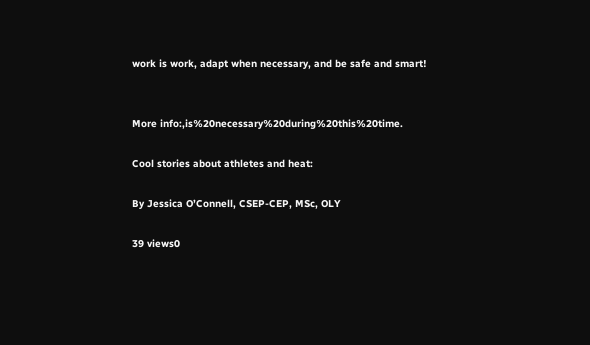work is work, adapt when necessary, and be safe and smart!


More info:,is%20necessary%20during%20this%20time.

Cool stories about athletes and heat:

By Jessica O’Connell, CSEP-CEP, MSc, OLY

39 views0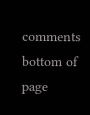comments
bottom of page